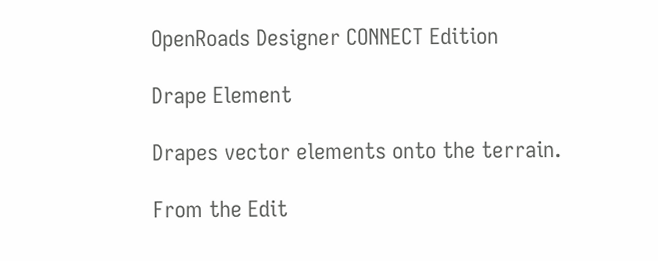OpenRoads Designer CONNECT Edition

Drape Element

Drapes vector elements onto the terrain.

From the Edit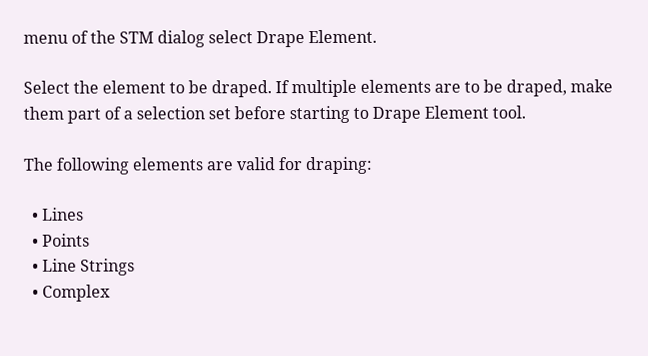menu of the STM dialog select Drape Element.

Select the element to be draped. If multiple elements are to be draped, make them part of a selection set before starting to Drape Element tool.

The following elements are valid for draping:

  • Lines
  • Points
  • Line Strings
  • Complex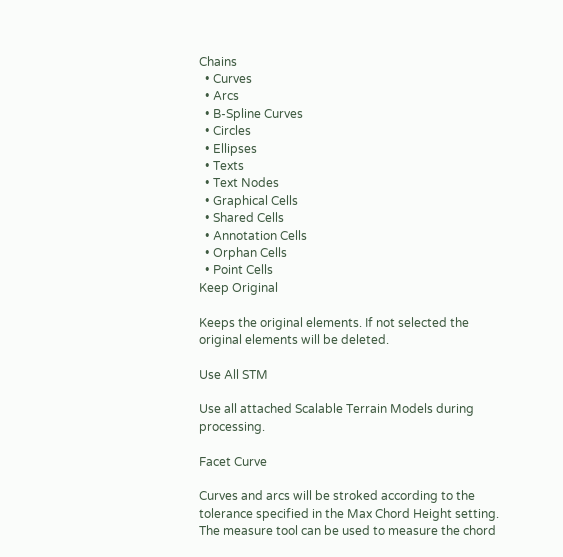Chains
  • Curves
  • Arcs
  • B-Spline Curves
  • Circles
  • Ellipses
  • Texts
  • Text Nodes
  • Graphical Cells
  • Shared Cells
  • Annotation Cells
  • Orphan Cells
  • Point Cells
Keep Original

Keeps the original elements. If not selected the original elements will be deleted.

Use All STM

Use all attached Scalable Terrain Models during processing.

Facet Curve

Curves and arcs will be stroked according to the tolerance specified in the Max Chord Height setting. The measure tool can be used to measure the chord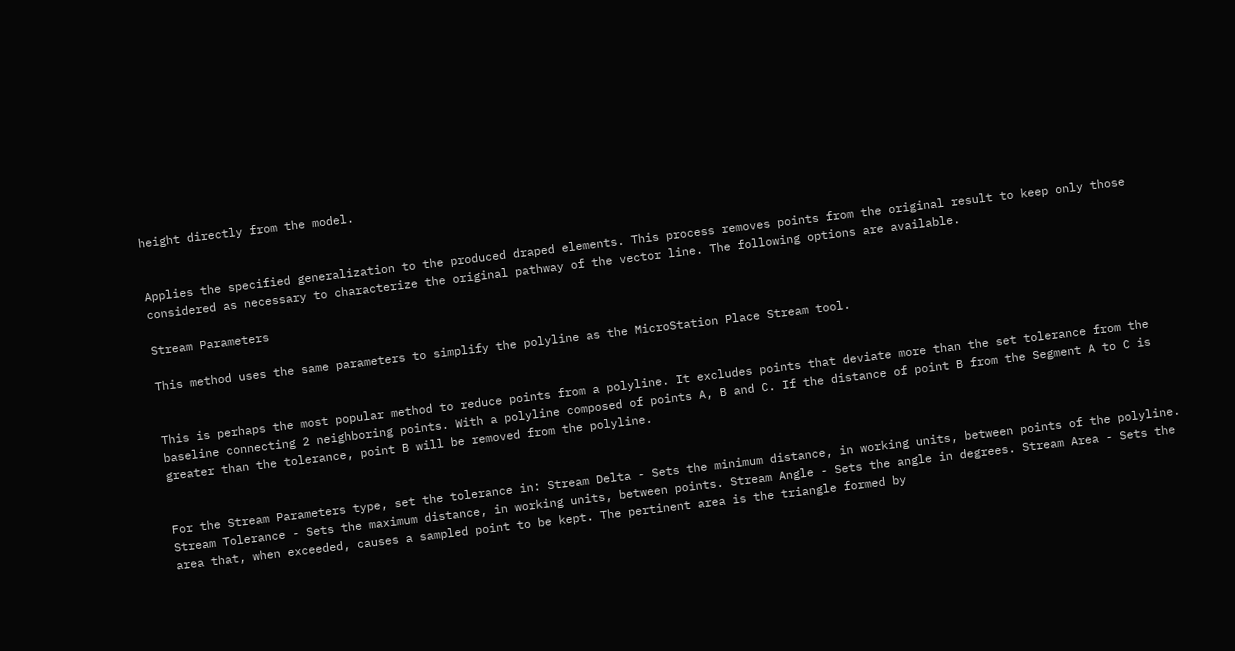height directly from the model.


Applies the specified generalization to the produced draped elements. This process removes points from the original result to keep only those considered as necessary to characterize the original pathway of the vector line. The following options are available.

Stream Parameters

This method uses the same parameters to simplify the polyline as the MicroStation Place Stream tool.


This is perhaps the most popular method to reduce points from a polyline. It excludes points that deviate more than the set tolerance from the baseline connecting 2 neighboring points. With a polyline composed of points A, B and C. If the distance of point B from the Segment A to C is greater than the tolerance, point B will be removed from the polyline.


For the Stream Parameters type, set the tolerance in: Stream Delta - Sets the minimum distance, in working units, between points of the polyline. Stream Tolerance - Sets the maximum distance, in working units, between points. Stream Angle - Sets the angle in degrees. Stream Area - Sets the area that, when exceeded, causes a sampled point to be kept. The pertinent area is the triangle formed by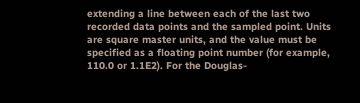extending a line between each of the last two recorded data points and the sampled point. Units are square master units, and the value must be specified as a floating point number (for example, 110.0 or 1.1E2). For the Douglas-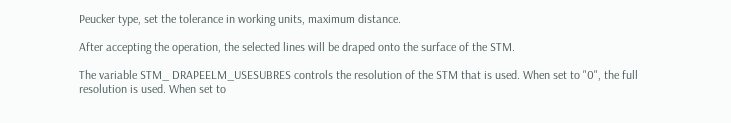Peucker type, set the tolerance in working units, maximum distance.

After accepting the operation, the selected lines will be draped onto the surface of the STM.

The variable STM_ DRAPEELM_USESUBRES controls the resolution of the STM that is used. When set to "0", the full resolution is used. When set to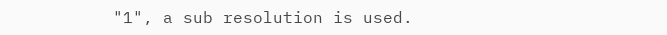"1", a sub resolution is used.